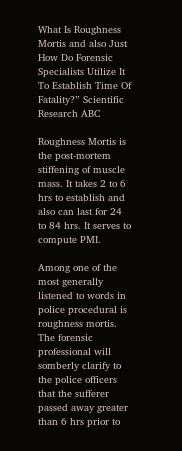What Is Roughness Mortis and also Just How Do Forensic Specialists Utilize It To Establish Time Of Fatality?” Scientific Research ABC

Roughness Mortis is the post-mortem stiffening of muscle mass. It takes 2 to 6 hrs to establish and also can last for 24 to 84 hrs. It serves to compute PMI.

Among one of the most generally listened to words in police procedural is roughness mortis. The forensic professional will somberly clarify to the police officers that the sufferer passed away greater than 6 hrs prior to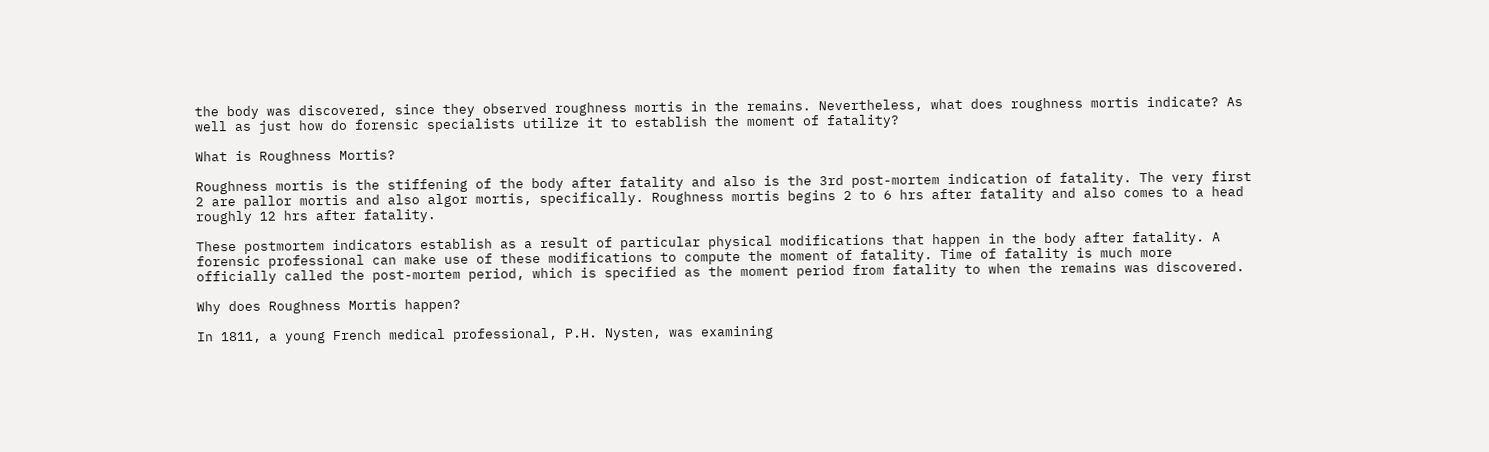the body was discovered, since they observed roughness mortis in the remains. Nevertheless, what does roughness mortis indicate? As well as just how do forensic specialists utilize it to establish the moment of fatality?

What is Roughness Mortis?

Roughness mortis is the stiffening of the body after fatality and also is the 3rd post-mortem indication of fatality. The very first 2 are pallor mortis and also algor mortis, specifically. Roughness mortis begins 2 to 6 hrs after fatality and also comes to a head roughly 12 hrs after fatality.

These postmortem indicators establish as a result of particular physical modifications that happen in the body after fatality. A forensic professional can make use of these modifications to compute the moment of fatality. Time of fatality is much more officially called the post-mortem period, which is specified as the moment period from fatality to when the remains was discovered.

Why does Roughness Mortis happen?

In 1811, a young French medical professional, P.H. Nysten, was examining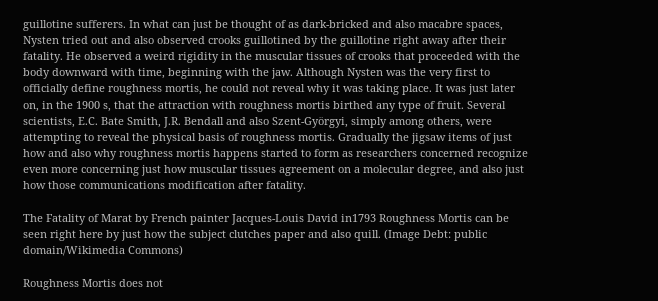guillotine sufferers. In what can just be thought of as dark-bricked and also macabre spaces, Nysten tried out and also observed crooks guillotined by the guillotine right away after their fatality. He observed a weird rigidity in the muscular tissues of crooks that proceeded with the body downward with time, beginning with the jaw. Although Nysten was the very first to officially define roughness mortis, he could not reveal why it was taking place. It was just later on, in the 1900 s, that the attraction with roughness mortis birthed any type of fruit. Several scientists, E.C. Bate Smith, J.R. Bendall and also Szent-Györgyi, simply among others, were attempting to reveal the physical basis of roughness mortis. Gradually the jigsaw items of just how and also why roughness mortis happens started to form as researchers concerned recognize even more concerning just how muscular tissues agreement on a molecular degree, and also just how those communications modification after fatality.

The Fatality of Marat by French painter Jacques-Louis David in1793 Roughness Mortis can be seen right here by just how the subject clutches paper and also quill. (Image Debt: public domain/Wikimedia Commons)

Roughness Mortis does not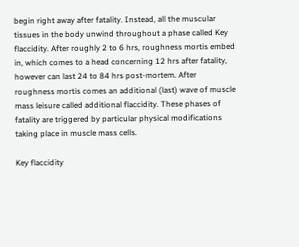begin right away after fatality. Instead, all the muscular tissues in the body unwind throughout a phase called Key flaccidity. After roughly 2 to 6 hrs, roughness mortis embed in, which comes to a head concerning 12 hrs after fatality, however can last 24 to 84 hrs post-mortem. After roughness mortis comes an additional (last) wave of muscle mass leisure called additional flaccidity. These phases of fatality are triggered by particular physical modifications taking place in muscle mass cells.

Key flaccidity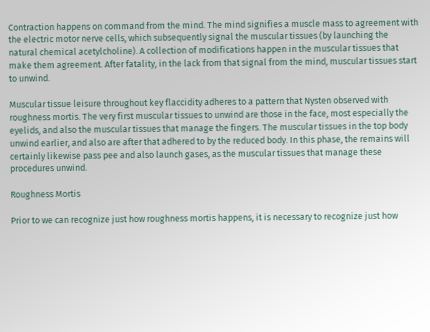Contraction happens on command from the mind. The mind signifies a muscle mass to agreement with the electric motor nerve cells, which subsequently signal the muscular tissues (by launching the natural chemical acetylcholine). A collection of modifications happen in the muscular tissues that make them agreement. After fatality, in the lack from that signal from the mind, muscular tissues start to unwind.

Muscular tissue leisure throughout key flaccidity adheres to a pattern that Nysten observed with roughness mortis. The very first muscular tissues to unwind are those in the face, most especially the eyelids, and also the muscular tissues that manage the fingers. The muscular tissues in the top body unwind earlier, and also are after that adhered to by the reduced body. In this phase, the remains will certainly likewise pass pee and also launch gases, as the muscular tissues that manage these procedures unwind.

Roughness Mortis

Prior to we can recognize just how roughness mortis happens, it is necessary to recognize just how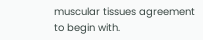muscular tissues agreement to begin with.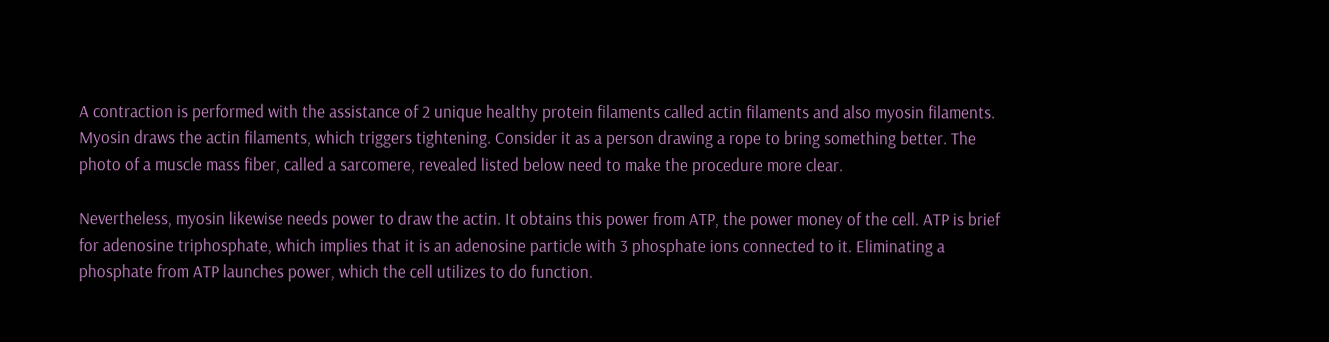A contraction is performed with the assistance of 2 unique healthy protein filaments called actin filaments and also myosin filaments. Myosin draws the actin filaments, which triggers tightening. Consider it as a person drawing a rope to bring something better. The photo of a muscle mass fiber, called a sarcomere, revealed listed below need to make the procedure more clear.

Nevertheless, myosin likewise needs power to draw the actin. It obtains this power from ATP, the power money of the cell. ATP is brief for adenosine triphosphate, which implies that it is an adenosine particle with 3 phosphate ions connected to it. Eliminating a phosphate from ATP launches power, which the cell utilizes to do function.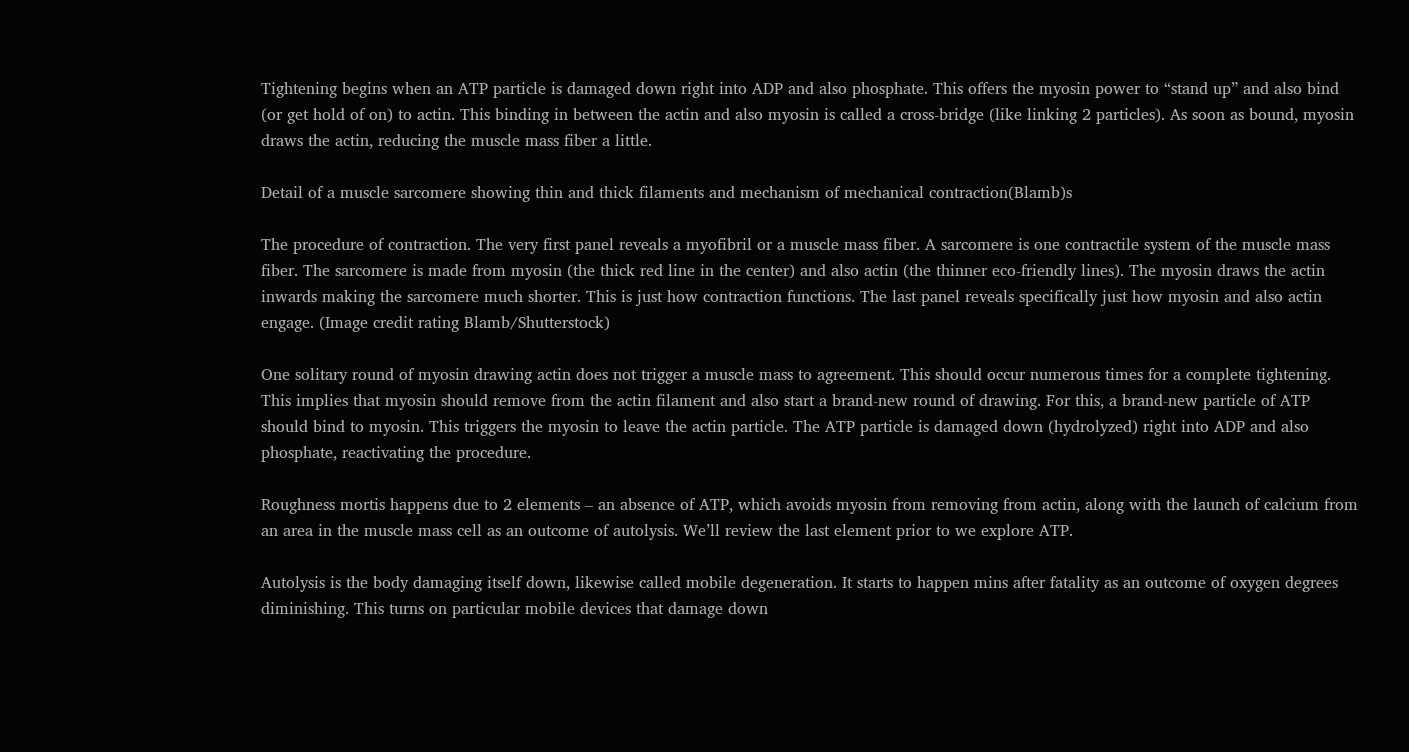Tightening begins when an ATP particle is damaged down right into ADP and also phosphate. This offers the myosin power to “stand up” and also bind (or get hold of on) to actin. This binding in between the actin and also myosin is called a cross-bridge (like linking 2 particles). As soon as bound, myosin draws the actin, reducing the muscle mass fiber a little.

Detail of a muscle sarcomere showing thin and thick filaments and mechanism of mechanical contraction(Blamb)s

The procedure of contraction. The very first panel reveals a myofibril or a muscle mass fiber. A sarcomere is one contractile system of the muscle mass fiber. The sarcomere is made from myosin (the thick red line in the center) and also actin (the thinner eco-friendly lines). The myosin draws the actin inwards making the sarcomere much shorter. This is just how contraction functions. The last panel reveals specifically just how myosin and also actin engage. (Image credit rating Blamb/Shutterstock)

One solitary round of myosin drawing actin does not trigger a muscle mass to agreement. This should occur numerous times for a complete tightening. This implies that myosin should remove from the actin filament and also start a brand-new round of drawing. For this, a brand-new particle of ATP should bind to myosin. This triggers the myosin to leave the actin particle. The ATP particle is damaged down (hydrolyzed) right into ADP and also phosphate, reactivating the procedure.

Roughness mortis happens due to 2 elements – an absence of ATP, which avoids myosin from removing from actin, along with the launch of calcium from an area in the muscle mass cell as an outcome of autolysis. We’ll review the last element prior to we explore ATP.

Autolysis is the body damaging itself down, likewise called mobile degeneration. It starts to happen mins after fatality as an outcome of oxygen degrees diminishing. This turns on particular mobile devices that damage down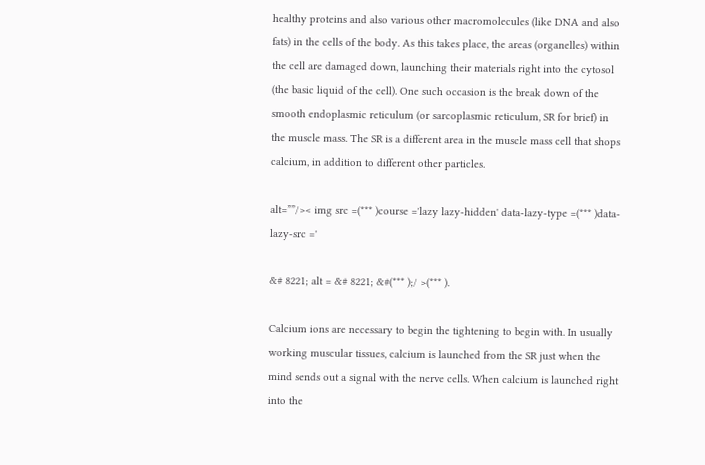healthy proteins and also various other macromolecules (like DNA and also fats) in the cells of the body. As this takes place, the areas (organelles) within the cell are damaged down, launching their materials right into the cytosol (the basic liquid of the cell). One such occasion is the break down of the smooth endoplasmic reticulum (or sarcoplasmic reticulum, SR for brief) in the muscle mass. The SR is a different area in the muscle mass cell that shops calcium, in addition to different other particles.

alt=””/>< img src =(*** )course ='lazy lazy-hidden' data-lazy-type =(*** )data-lazy-src ='

&# 8221; alt = &# 8221; &#(*** );/ >(*** ).

Calcium ions are necessary to begin the tightening to begin with. In usually working muscular tissues, calcium is launched from the SR just when the mind sends out a signal with the nerve cells. When calcium is launched right into the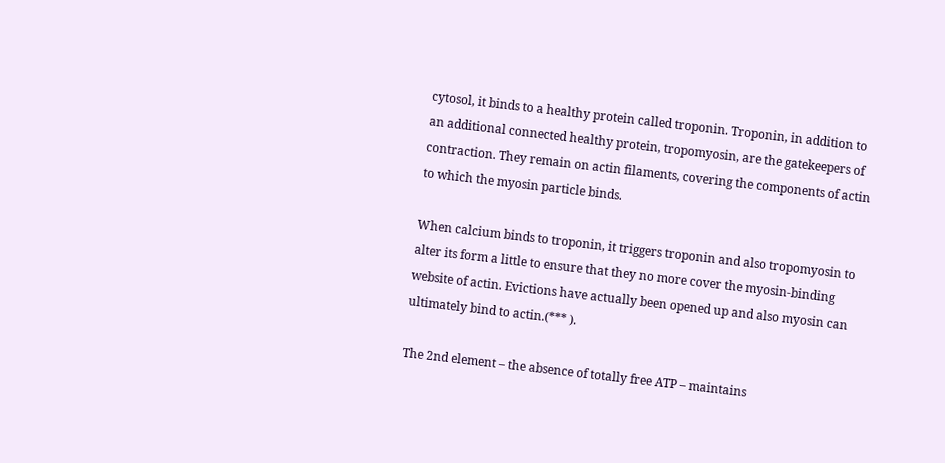cytosol, it binds to a healthy protein called troponin. Troponin, in addition to an additional connected healthy protein, tropomyosin, are the gatekeepers of contraction. They remain on actin filaments, covering the components of actin to which the myosin particle binds.

When calcium binds to troponin, it triggers troponin and also tropomyosin to alter its form a little to ensure that they no more cover the myosin-binding website of actin. Evictions have actually been opened up and also myosin can ultimately bind to actin.(*** ).

The 2nd element – the absence of totally free ATP – maintains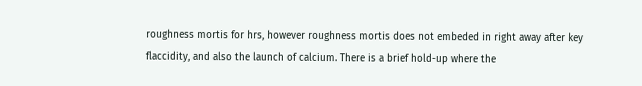roughness mortis for hrs, however roughness mortis does not embeded in right away after key flaccidity, and also the launch of calcium. There is a brief hold-up where the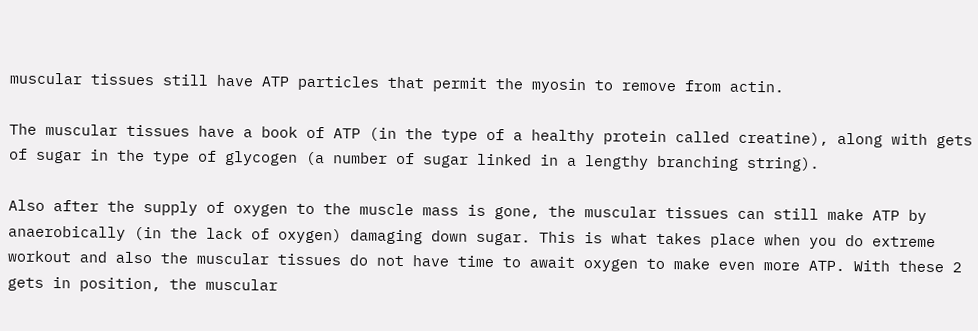muscular tissues still have ATP particles that permit the myosin to remove from actin.

The muscular tissues have a book of ATP (in the type of a healthy protein called creatine), along with gets of sugar in the type of glycogen (a number of sugar linked in a lengthy branching string).

Also after the supply of oxygen to the muscle mass is gone, the muscular tissues can still make ATP by anaerobically (in the lack of oxygen) damaging down sugar. This is what takes place when you do extreme workout and also the muscular tissues do not have time to await oxygen to make even more ATP. With these 2 gets in position, the muscular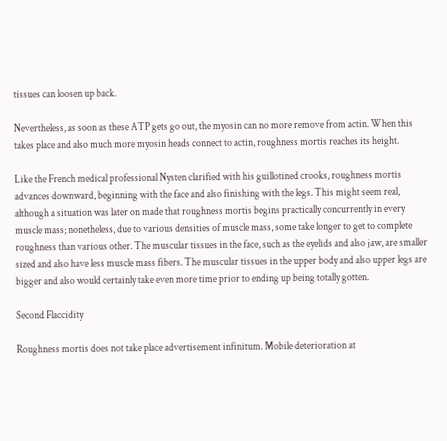tissues can loosen up back.

Nevertheless, as soon as these ATP gets go out, the myosin can no more remove from actin. When this takes place and also much more myosin heads connect to actin, roughness mortis reaches its height.

Like the French medical professional Nysten clarified with his guillotined crooks, roughness mortis advances downward, beginning with the face and also finishing with the legs. This might seem real, although a situation was later on made that roughness mortis begins practically concurrently in every muscle mass; nonetheless, due to various densities of muscle mass, some take longer to get to complete roughness than various other. The muscular tissues in the face, such as the eyelids and also jaw, are smaller sized and also have less muscle mass fibers. The muscular tissues in the upper body and also upper legs are bigger and also would certainly take even more time prior to ending up being totally gotten.

Second Flaccidity

Roughness mortis does not take place advertisement infinitum. Mobile deterioration at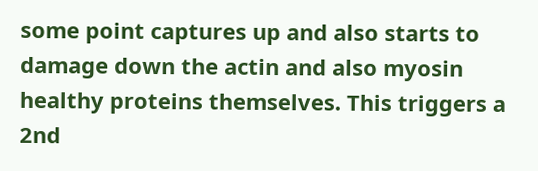some point captures up and also starts to damage down the actin and also myosin healthy proteins themselves. This triggers a 2nd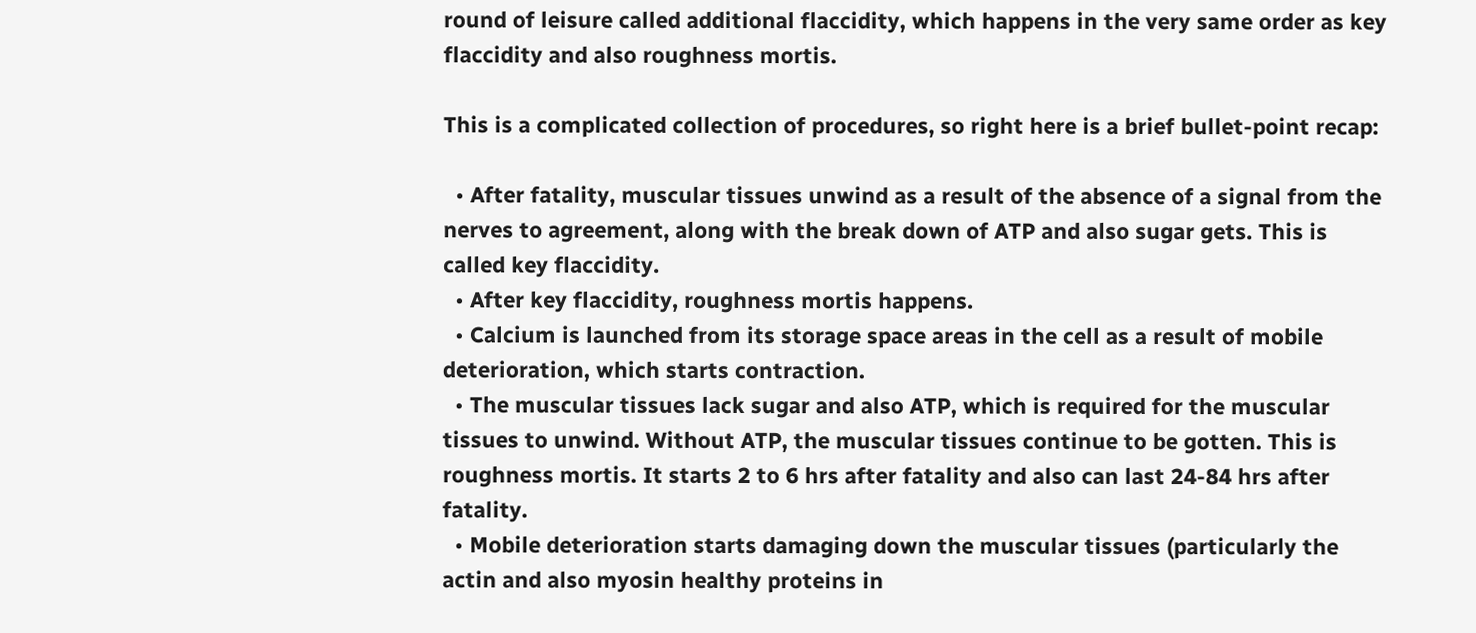round of leisure called additional flaccidity, which happens in the very same order as key flaccidity and also roughness mortis.

This is a complicated collection of procedures, so right here is a brief bullet-point recap:

  • After fatality, muscular tissues unwind as a result of the absence of a signal from the nerves to agreement, along with the break down of ATP and also sugar gets. This is called key flaccidity.
  • After key flaccidity, roughness mortis happens.
  • Calcium is launched from its storage space areas in the cell as a result of mobile deterioration, which starts contraction.
  • The muscular tissues lack sugar and also ATP, which is required for the muscular tissues to unwind. Without ATP, the muscular tissues continue to be gotten. This is roughness mortis. It starts 2 to 6 hrs after fatality and also can last 24-84 hrs after fatality.
  • Mobile deterioration starts damaging down the muscular tissues (particularly the actin and also myosin healthy proteins in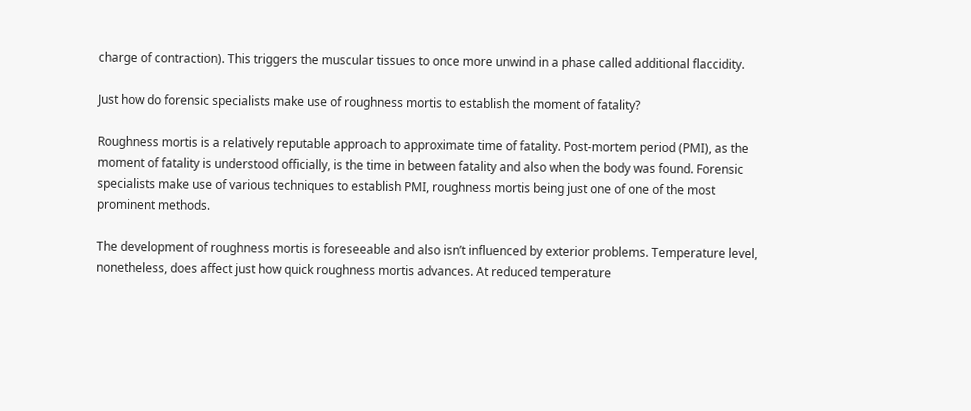charge of contraction). This triggers the muscular tissues to once more unwind in a phase called additional flaccidity.

Just how do forensic specialists make use of roughness mortis to establish the moment of fatality?

Roughness mortis is a relatively reputable approach to approximate time of fatality. Post-mortem period (PMI), as the moment of fatality is understood officially, is the time in between fatality and also when the body was found. Forensic specialists make use of various techniques to establish PMI, roughness mortis being just one of one of the most prominent methods.

The development of roughness mortis is foreseeable and also isn’t influenced by exterior problems. Temperature level, nonetheless, does affect just how quick roughness mortis advances. At reduced temperature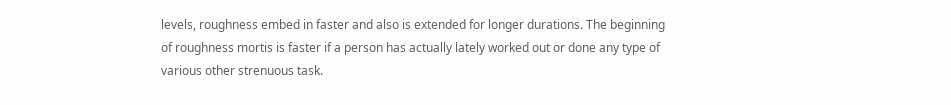levels, roughness embed in faster and also is extended for longer durations. The beginning of roughness mortis is faster if a person has actually lately worked out or done any type of various other strenuous task.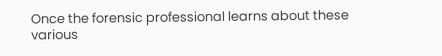Once the forensic professional learns about these various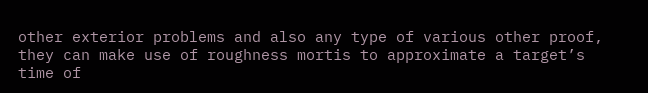other exterior problems and also any type of various other proof, they can make use of roughness mortis to approximate a target’s time of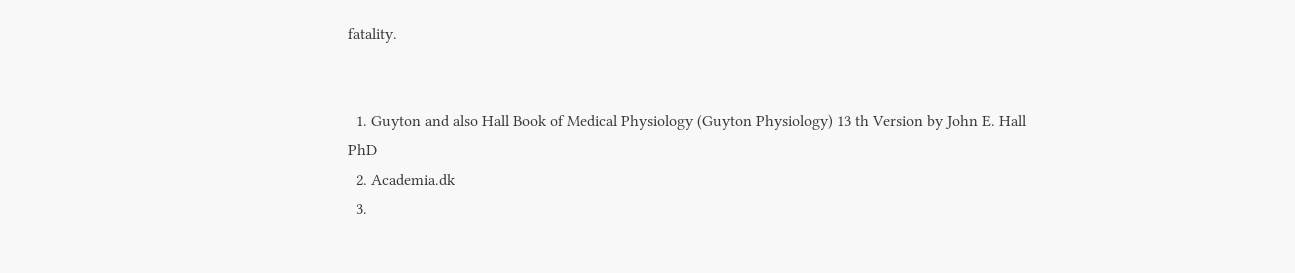fatality.


  1. Guyton and also Hall Book of Medical Physiology (Guyton Physiology) 13 th Version by John E. Hall PhD
  2. Academia.dk
  3.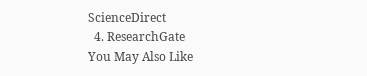ScienceDirect
  4. ResearchGate
You May Also Like